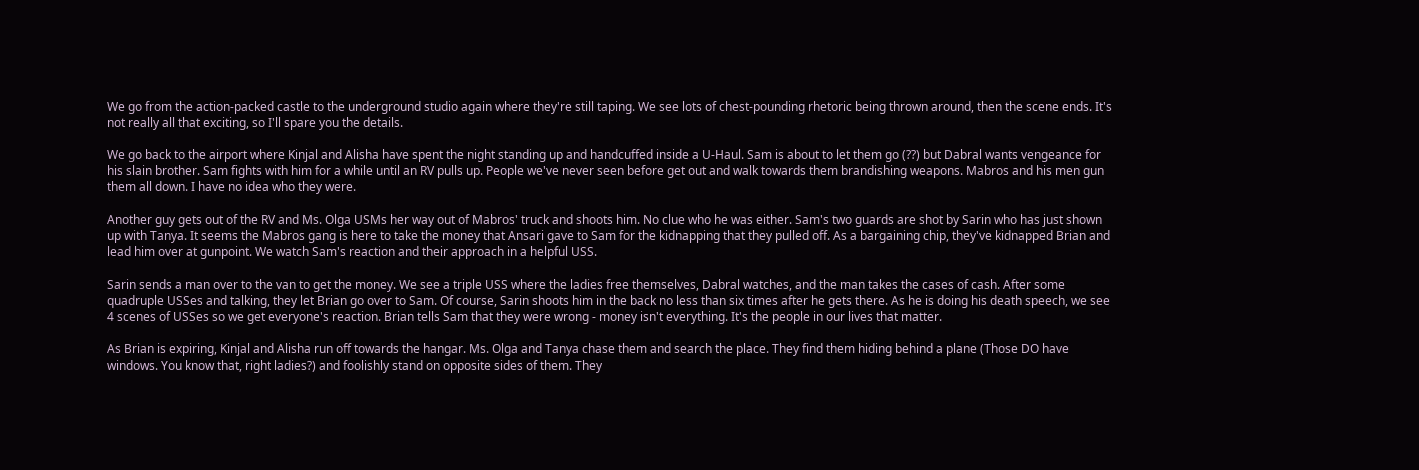We go from the action-packed castle to the underground studio again where they're still taping. We see lots of chest-pounding rhetoric being thrown around, then the scene ends. It's not really all that exciting, so I'll spare you the details.

We go back to the airport where Kinjal and Alisha have spent the night standing up and handcuffed inside a U-Haul. Sam is about to let them go (??) but Dabral wants vengeance for his slain brother. Sam fights with him for a while until an RV pulls up. People we've never seen before get out and walk towards them brandishing weapons. Mabros and his men gun them all down. I have no idea who they were.

Another guy gets out of the RV and Ms. Olga USMs her way out of Mabros' truck and shoots him. No clue who he was either. Sam's two guards are shot by Sarin who has just shown up with Tanya. It seems the Mabros gang is here to take the money that Ansari gave to Sam for the kidnapping that they pulled off. As a bargaining chip, they've kidnapped Brian and lead him over at gunpoint. We watch Sam's reaction and their approach in a helpful USS.

Sarin sends a man over to the van to get the money. We see a triple USS where the ladies free themselves, Dabral watches, and the man takes the cases of cash. After some quadruple USSes and talking, they let Brian go over to Sam. Of course, Sarin shoots him in the back no less than six times after he gets there. As he is doing his death speech, we see 4 scenes of USSes so we get everyone's reaction. Brian tells Sam that they were wrong - money isn't everything. It's the people in our lives that matter.

As Brian is expiring, Kinjal and Alisha run off towards the hangar. Ms. Olga and Tanya chase them and search the place. They find them hiding behind a plane (Those DO have windows. You know that, right ladies?) and foolishly stand on opposite sides of them. They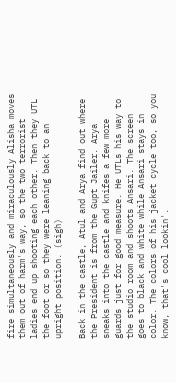fire simultaneously and miraculously Alisha moves them out of harm's way, so the two terrorist ladies end up shooting each other. Then they UTL the foot or so they were leaning back to an upright position. (sigh)

Back in the castle, Atul and Arya find out where the President is from the Gupt Jailer. Arya sneaks into the castle and knifes a few more guards just for good measure. He UTLs his way to the studio room and shoots Ansari. The screen goes to black and white while Ansari stays in color. The colors of his jacket cycle too, so you know, that's cool lookin'.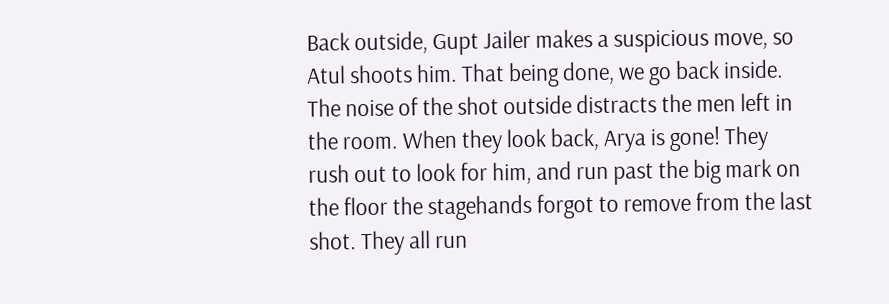Back outside, Gupt Jailer makes a suspicious move, so Atul shoots him. That being done, we go back inside. The noise of the shot outside distracts the men left in the room. When they look back, Arya is gone! They rush out to look for him, and run past the big mark on the floor the stagehands forgot to remove from the last shot. They all run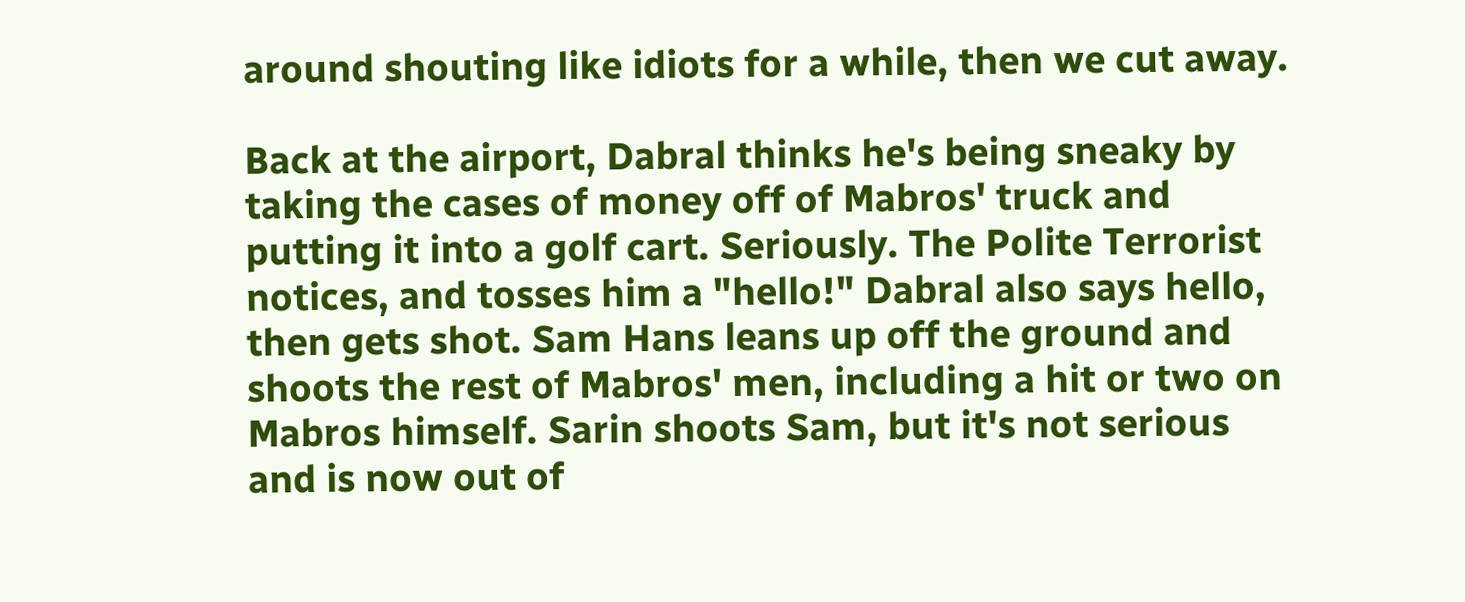around shouting like idiots for a while, then we cut away.

Back at the airport, Dabral thinks he's being sneaky by taking the cases of money off of Mabros' truck and putting it into a golf cart. Seriously. The Polite Terrorist notices, and tosses him a "hello!" Dabral also says hello, then gets shot. Sam Hans leans up off the ground and shoots the rest of Mabros' men, including a hit or two on Mabros himself. Sarin shoots Sam, but it's not serious and is now out of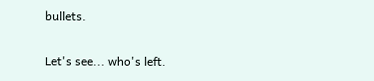bullets.

Let's see... who's left.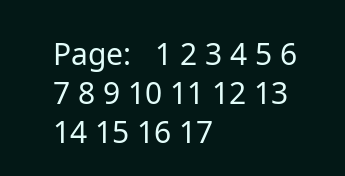Page:   1 2 3 4 5 6 7 8 9 10 11 12 13 14 15 16 17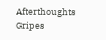Afterthoughts Gripes